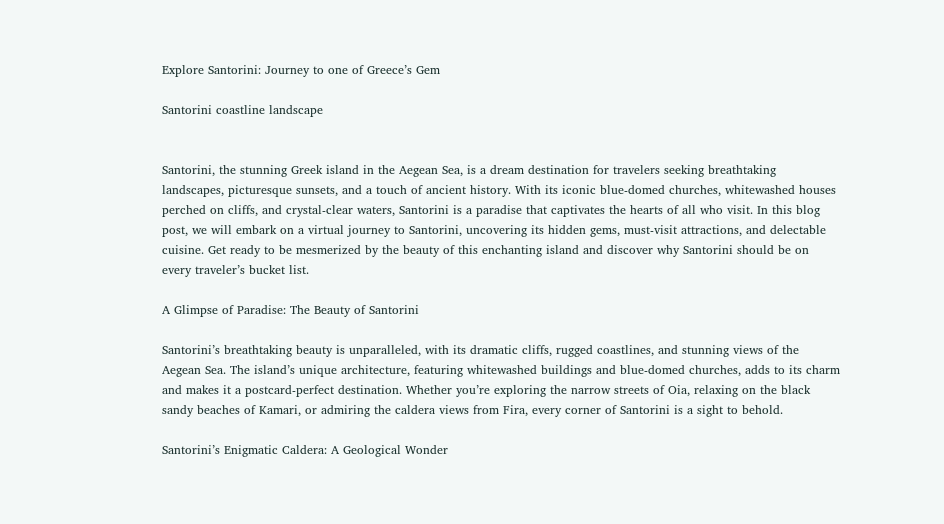Explore Santorini: Journey to one of Greece’s Gem

Santorini coastline landscape


Santorini, the stunning Greek island in the Aegean Sea, is a dream destination for travelers seeking breathtaking landscapes, picturesque sunsets, and a touch of ancient history. With its iconic blue-domed churches, whitewashed houses perched on cliffs, and crystal-clear waters, Santorini is a paradise that captivates the hearts of all who visit. In this blog post, we will embark on a virtual journey to Santorini, uncovering its hidden gems, must-visit attractions, and delectable cuisine. Get ready to be mesmerized by the beauty of this enchanting island and discover why Santorini should be on every traveler’s bucket list.

A Glimpse of Paradise: The Beauty of Santorini

Santorini’s breathtaking beauty is unparalleled, with its dramatic cliffs, rugged coastlines, and stunning views of the Aegean Sea. The island’s unique architecture, featuring whitewashed buildings and blue-domed churches, adds to its charm and makes it a postcard-perfect destination. Whether you’re exploring the narrow streets of Oia, relaxing on the black sandy beaches of Kamari, or admiring the caldera views from Fira, every corner of Santorini is a sight to behold.

Santorini’s Enigmatic Caldera: A Geological Wonder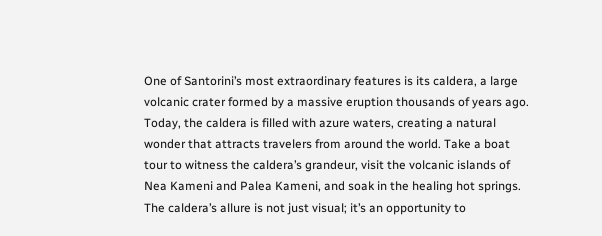One of Santorini’s most extraordinary features is its caldera, a large volcanic crater formed by a massive eruption thousands of years ago. Today, the caldera is filled with azure waters, creating a natural wonder that attracts travelers from around the world. Take a boat tour to witness the caldera’s grandeur, visit the volcanic islands of Nea Kameni and Palea Kameni, and soak in the healing hot springs. The caldera’s allure is not just visual; it’s an opportunity to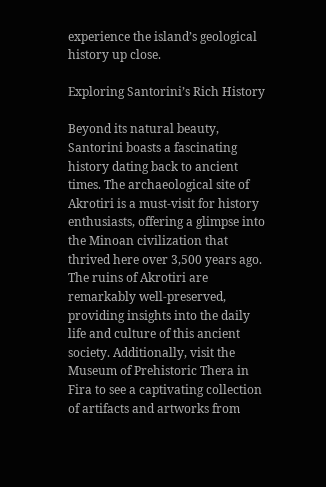experience the island’s geological history up close.

Exploring Santorini’s Rich History

Beyond its natural beauty, Santorini boasts a fascinating history dating back to ancient times. The archaeological site of Akrotiri is a must-visit for history enthusiasts, offering a glimpse into the Minoan civilization that thrived here over 3,500 years ago. The ruins of Akrotiri are remarkably well-preserved, providing insights into the daily life and culture of this ancient society. Additionally, visit the Museum of Prehistoric Thera in Fira to see a captivating collection of artifacts and artworks from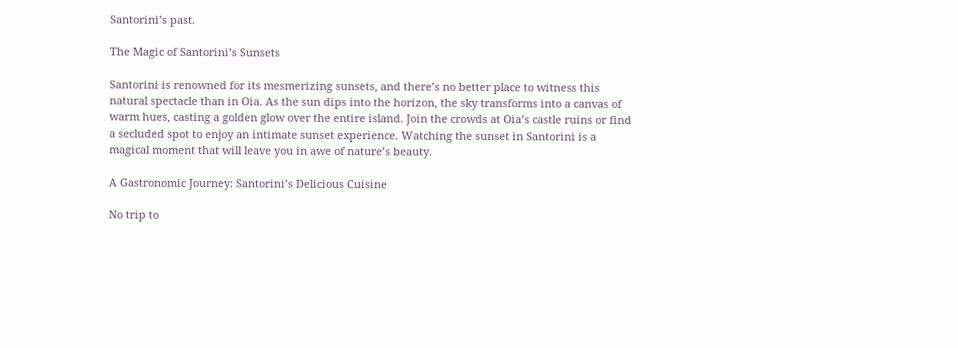Santorini’s past.

The Magic of Santorini’s Sunsets

Santorini is renowned for its mesmerizing sunsets, and there’s no better place to witness this natural spectacle than in Oia. As the sun dips into the horizon, the sky transforms into a canvas of warm hues, casting a golden glow over the entire island. Join the crowds at Oia’s castle ruins or find a secluded spot to enjoy an intimate sunset experience. Watching the sunset in Santorini is a magical moment that will leave you in awe of nature’s beauty.

A Gastronomic Journey: Santorini’s Delicious Cuisine

No trip to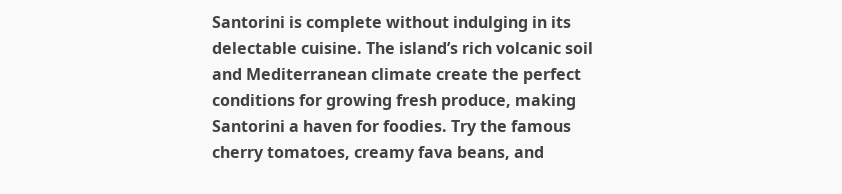Santorini is complete without indulging in its delectable cuisine. The island’s rich volcanic soil and Mediterranean climate create the perfect conditions for growing fresh produce, making Santorini a haven for foodies. Try the famous cherry tomatoes, creamy fava beans, and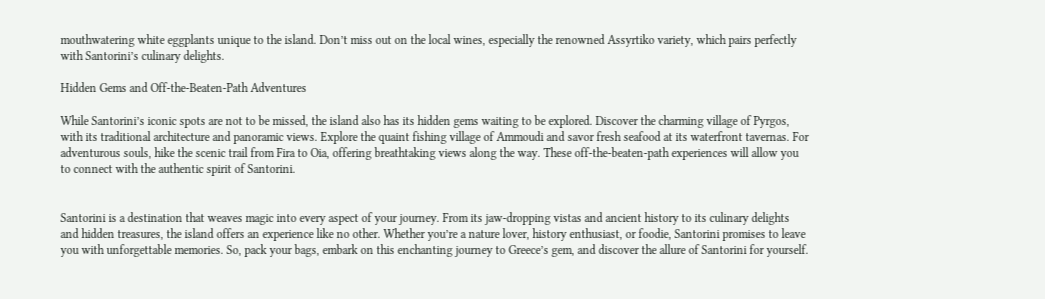mouthwatering white eggplants unique to the island. Don’t miss out on the local wines, especially the renowned Assyrtiko variety, which pairs perfectly with Santorini’s culinary delights.

Hidden Gems and Off-the-Beaten-Path Adventures

While Santorini’s iconic spots are not to be missed, the island also has its hidden gems waiting to be explored. Discover the charming village of Pyrgos, with its traditional architecture and panoramic views. Explore the quaint fishing village of Ammoudi and savor fresh seafood at its waterfront tavernas. For adventurous souls, hike the scenic trail from Fira to Oia, offering breathtaking views along the way. These off-the-beaten-path experiences will allow you to connect with the authentic spirit of Santorini.


Santorini is a destination that weaves magic into every aspect of your journey. From its jaw-dropping vistas and ancient history to its culinary delights and hidden treasures, the island offers an experience like no other. Whether you’re a nature lover, history enthusiast, or foodie, Santorini promises to leave you with unforgettable memories. So, pack your bags, embark on this enchanting journey to Greece’s gem, and discover the allure of Santorini for yourself.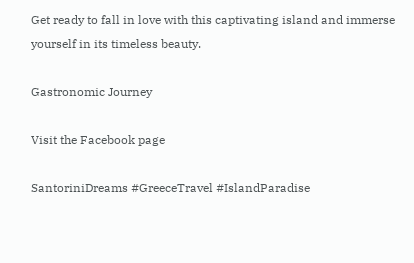Get ready to fall in love with this captivating island and immerse yourself in its timeless beauty.

Gastronomic Journey

Visit the Facebook page

SantoriniDreams #GreeceTravel #IslandParadise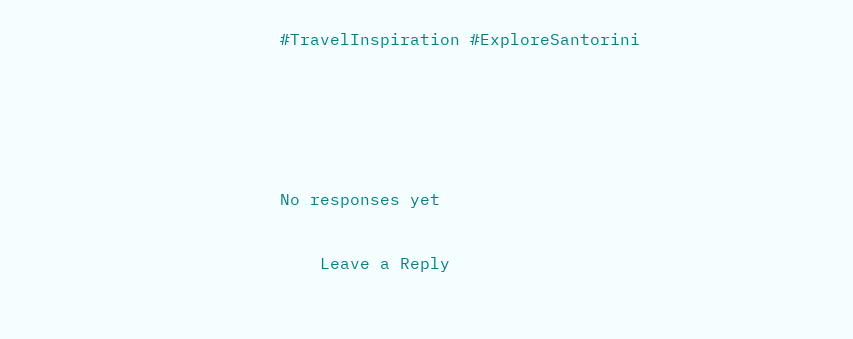#TravelInspiration #ExploreSantorini




No responses yet

    Leave a Reply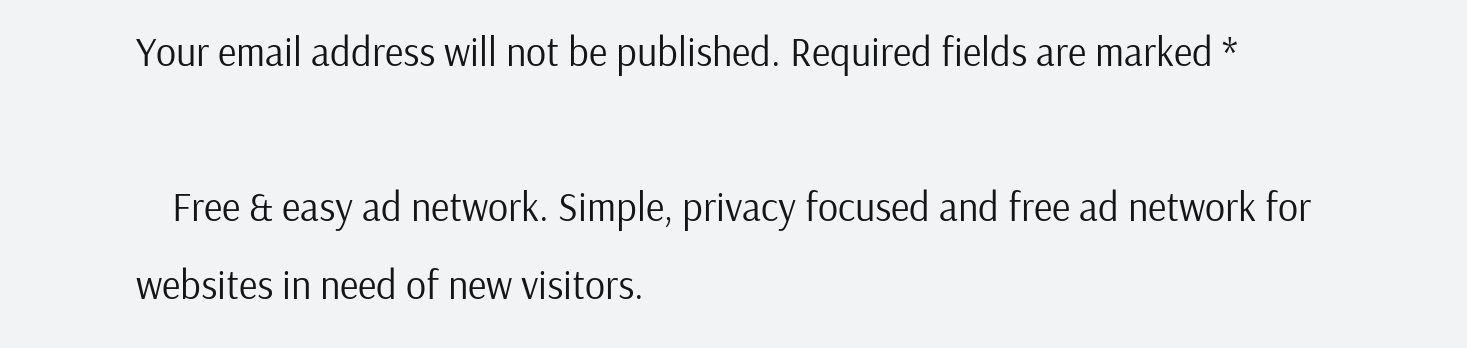Your email address will not be published. Required fields are marked *

    Free & easy ad network. Simple, privacy focused and free ad network for websites in need of new visitors.